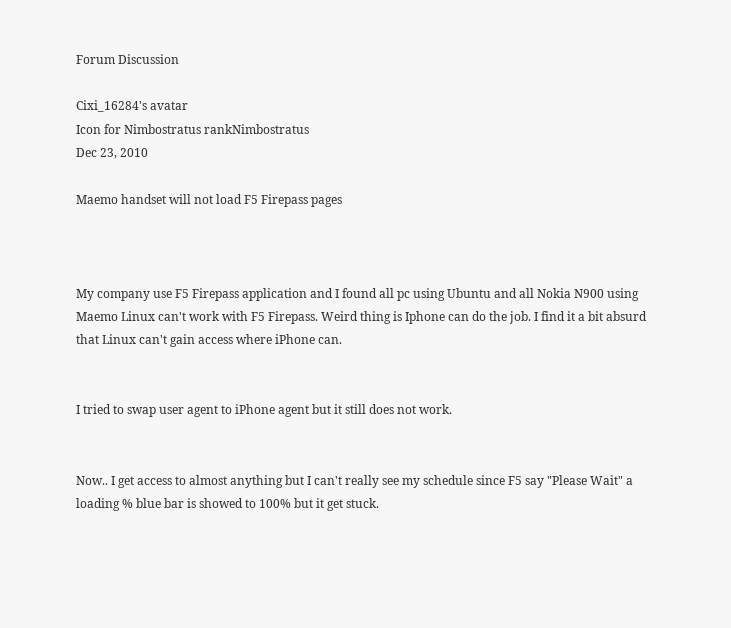Forum Discussion

Cixi_16284's avatar
Icon for Nimbostratus rankNimbostratus
Dec 23, 2010

Maemo handset will not load F5 Firepass pages



My company use F5 Firepass application and I found all pc using Ubuntu and all Nokia N900 using Maemo Linux can't work with F5 Firepass. Weird thing is Iphone can do the job. I find it a bit absurd that Linux can't gain access where iPhone can.


I tried to swap user agent to iPhone agent but it still does not work.


Now.. I get access to almost anything but I can't really see my schedule since F5 say "Please Wait" a loading % blue bar is showed to 100% but it get stuck.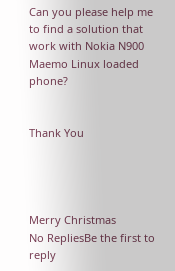Can you please help me to find a solution that work with Nokia N900 Maemo Linux loaded phone?


Thank You




Merry Christmas
No RepliesBe the first to reply